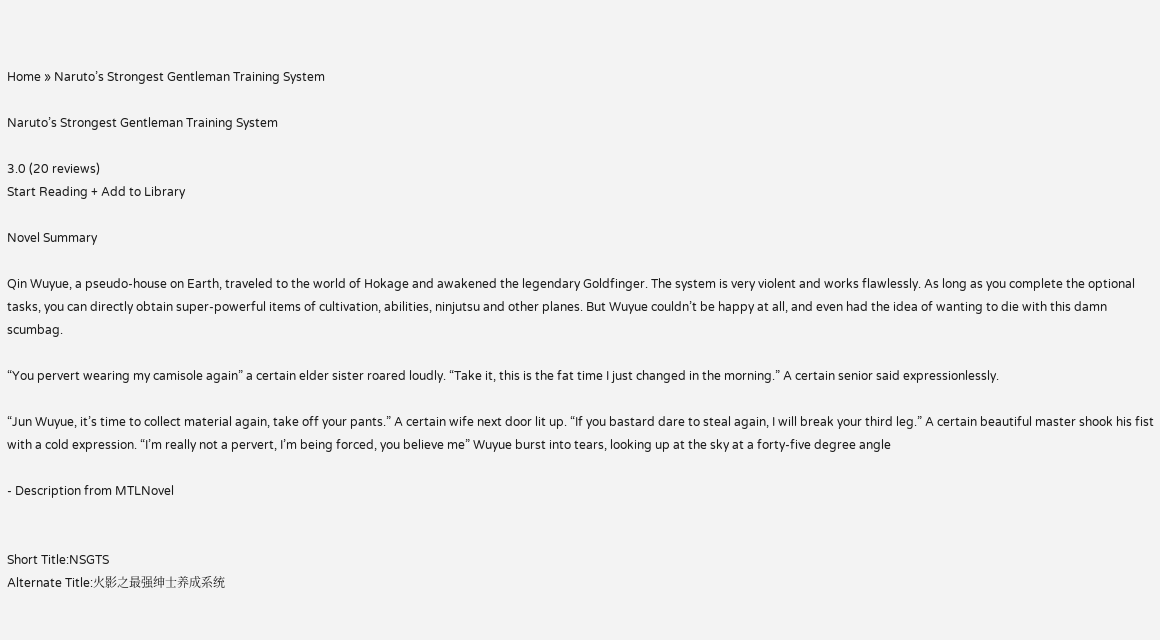Home » Naruto’s Strongest Gentleman Training System

Naruto’s Strongest Gentleman Training System

3.0 (20 reviews)
Start Reading + Add to Library

Novel Summary

Qin Wuyue, a pseudo-house on Earth, traveled to the world of Hokage and awakened the legendary Goldfinger. The system is very violent and works flawlessly. As long as you complete the optional tasks, you can directly obtain super-powerful items of cultivation, abilities, ninjutsu and other planes. But Wuyue couldn’t be happy at all, and even had the idea of wanting to die with this damn scumbag.

“You pervert wearing my camisole again” a certain elder sister roared loudly. “Take it, this is the fat time I just changed in the morning.” A certain senior said expressionlessly.

“Jun Wuyue, it’s time to collect material again, take off your pants.” A certain wife next door lit up. “If you bastard dare to steal again, I will break your third leg.” A certain beautiful master shook his fist with a cold expression. “I’m really not a pervert, I’m being forced, you believe me” Wuyue burst into tears, looking up at the sky at a forty-five degree angle

- Description from MTLNovel


Short Title:NSGTS
Alternate Title:火影之最强绅士养成系统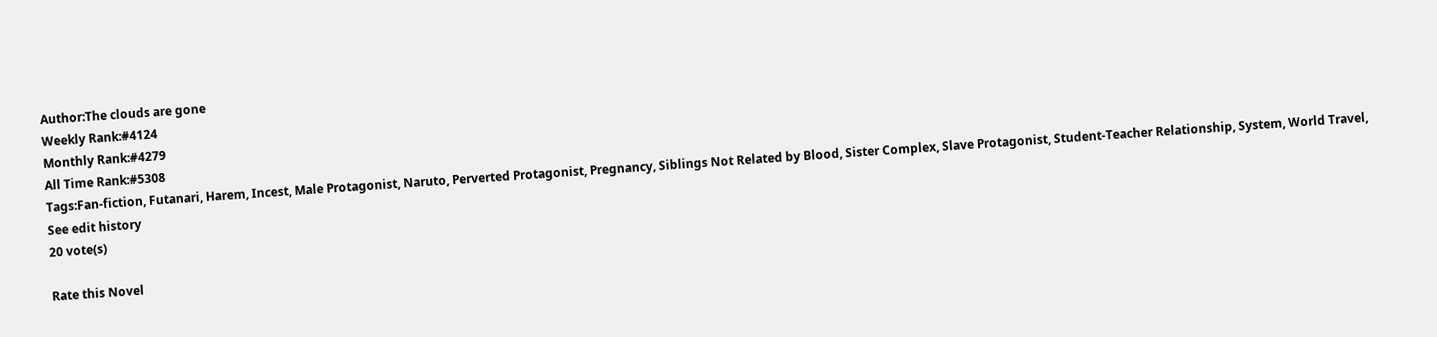Author:The clouds are gone
Weekly Rank:#4124
Monthly Rank:#4279
All Time Rank:#5308
Tags:Fan-fiction, Futanari, Harem, Incest, Male Protagonist, Naruto, Perverted Protagonist, Pregnancy, Siblings Not Related by Blood, Sister Complex, Slave Protagonist, Student-Teacher Relationship, System, World Travel,
See edit history
20 vote(s)

Rate this Novel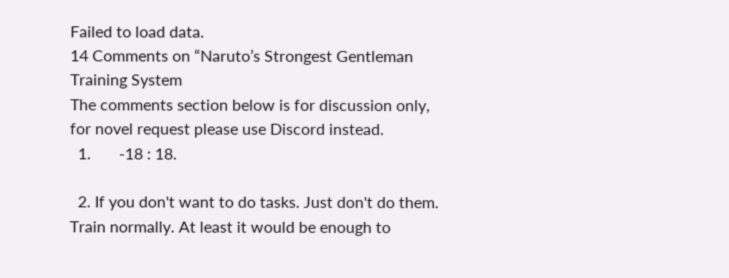Failed to load data.
14 Comments on “Naruto’s Strongest Gentleman Training System
The comments section below is for discussion only, for novel request please use Discord instead.
  1.       -18 : 18.

  2. If you don't want to do tasks. Just don't do them. Train normally. At least it would be enough to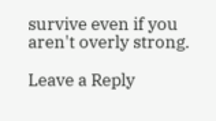survive even if you aren't overly strong.

Leave a Reply